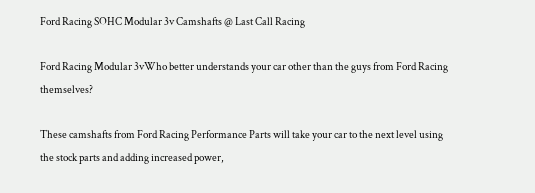Ford Racing SOHC Modular 3v Camshafts @ Last Call Racing

Ford Racing Modular 3vWho better understands your car other than the guys from Ford Racing themselves?

These camshafts from Ford Racing Performance Parts will take your car to the next level using the stock parts and adding increased power,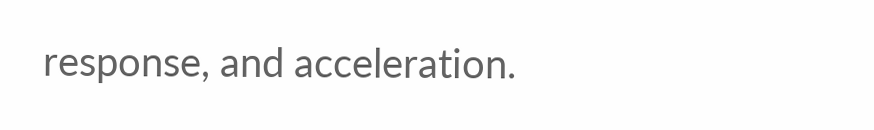response, and acceleration.